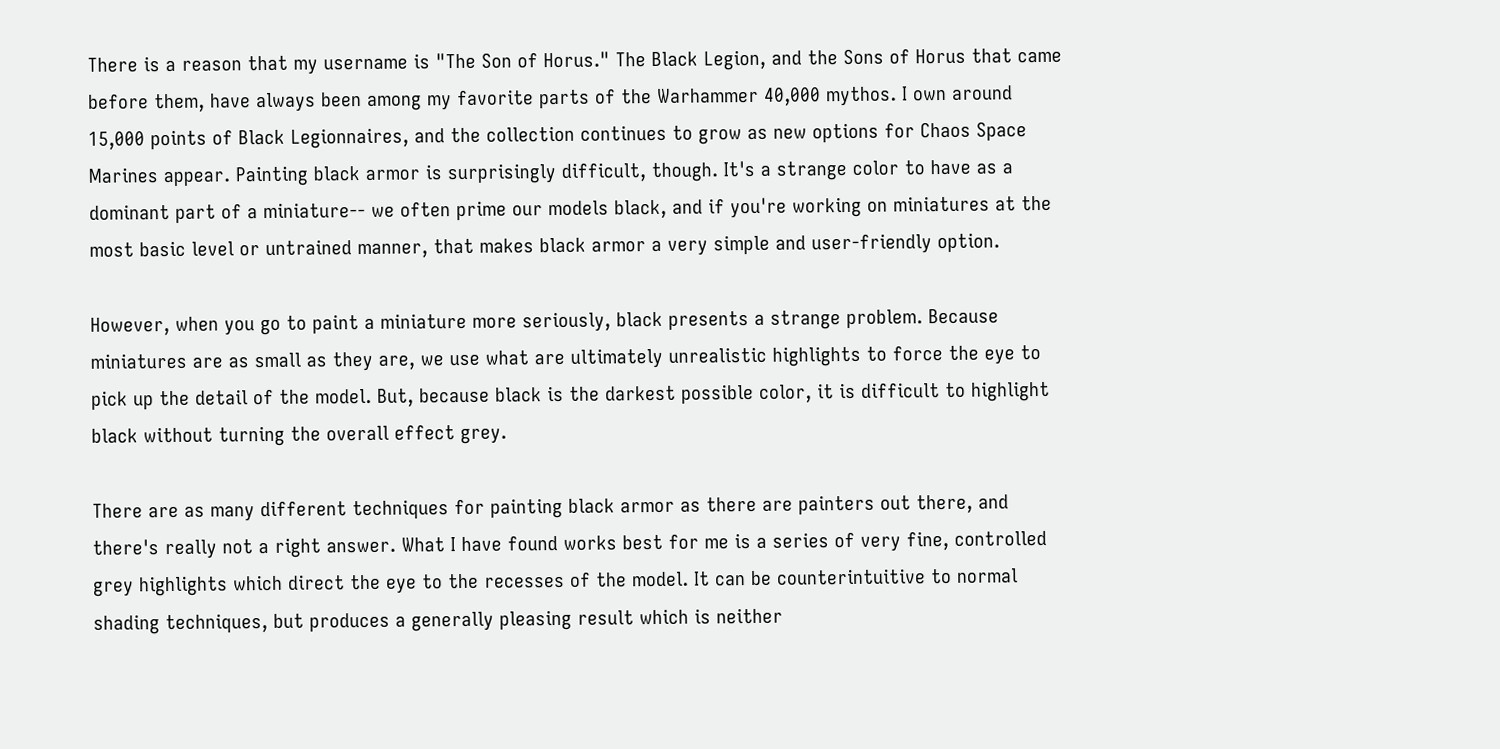There is a reason that my username is "The Son of Horus." The Black Legion, and the Sons of Horus that came before them, have always been among my favorite parts of the Warhammer 40,000 mythos. I own around 15,000 points of Black Legionnaires, and the collection continues to grow as new options for Chaos Space Marines appear. Painting black armor is surprisingly difficult, though. It's a strange color to have as a dominant part of a miniature-- we often prime our models black, and if you're working on miniatures at the most basic level or untrained manner, that makes black armor a very simple and user-friendly option.

However, when you go to paint a miniature more seriously, black presents a strange problem. Because miniatures are as small as they are, we use what are ultimately unrealistic highlights to force the eye to pick up the detail of the model. But, because black is the darkest possible color, it is difficult to highlight black without turning the overall effect grey.

There are as many different techniques for painting black armor as there are painters out there, and there's really not a right answer. What I have found works best for me is a series of very fine, controlled grey highlights which direct the eye to the recesses of the model. It can be counterintuitive to normal shading techniques, but produces a generally pleasing result which is neither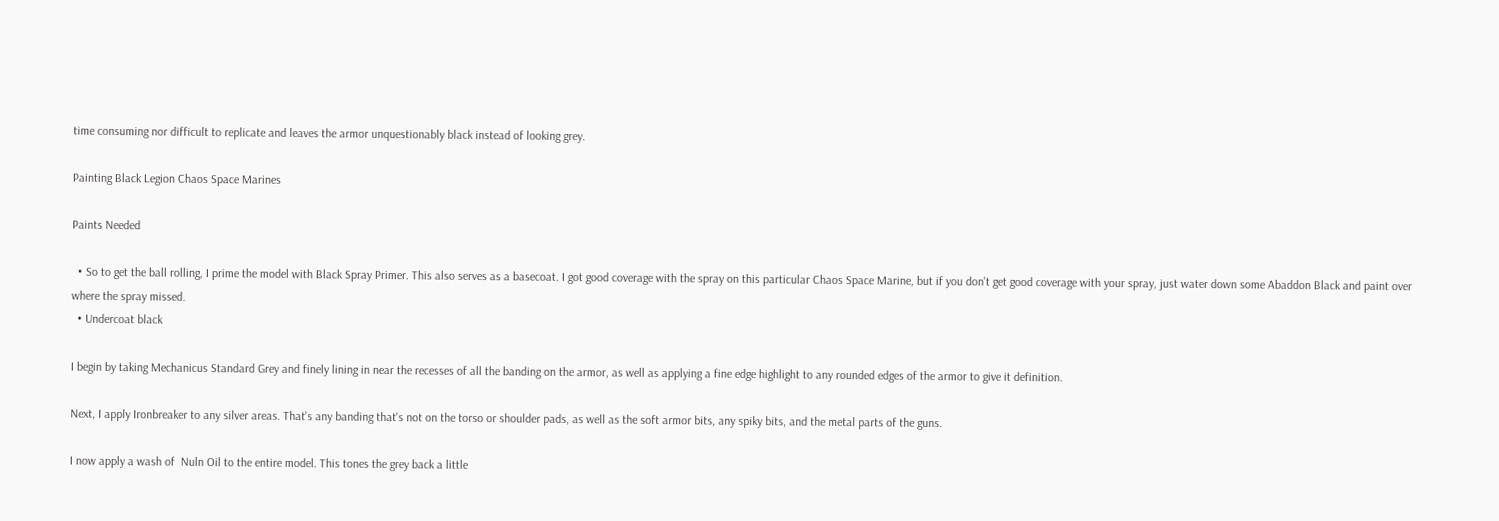time consuming nor difficult to replicate and leaves the armor unquestionably black instead of looking grey.

Painting Black Legion Chaos Space Marines

Paints Needed

  • So to get the ball rolling, I prime the model with Black Spray Primer. This also serves as a basecoat. I got good coverage with the spray on this particular Chaos Space Marine, but if you don't get good coverage with your spray, just water down some Abaddon Black and paint over where the spray missed.
  • Undercoat black

I begin by taking Mechanicus Standard Grey and finely lining in near the recesses of all the banding on the armor, as well as applying a fine edge highlight to any rounded edges of the armor to give it definition.

Next, I apply Ironbreaker to any silver areas. That's any banding that's not on the torso or shoulder pads, as well as the soft armor bits, any spiky bits, and the metal parts of the guns.

I now apply a wash of  Nuln Oil to the entire model. This tones the grey back a little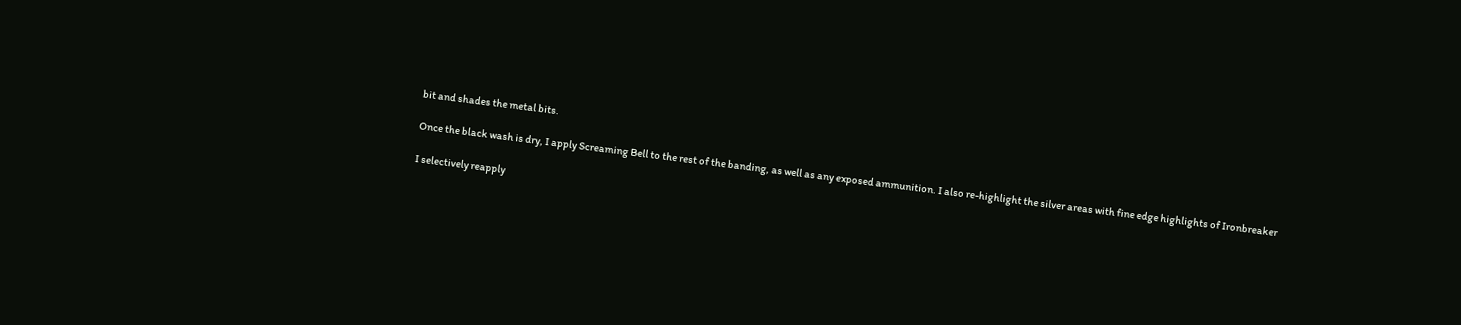bit and shades the metal bits.

Once the black wash is dry, I apply Screaming Bell to the rest of the banding, as well as any exposed ammunition. I also re-highlight the silver areas with fine edge highlights of Ironbreaker

I selectively reapply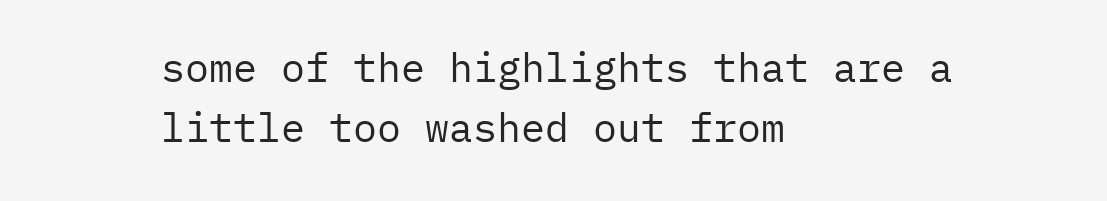some of the highlights that are a little too washed out from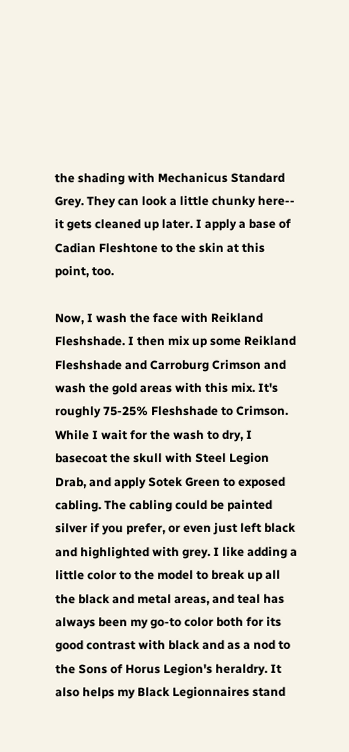the shading with Mechanicus Standard Grey. They can look a little chunky here-- it gets cleaned up later. I apply a base of Cadian Fleshtone to the skin at this point, too.

Now, I wash the face with Reikland Fleshshade. I then mix up some Reikland Fleshshade and Carroburg Crimson and wash the gold areas with this mix. It's roughly 75-25% Fleshshade to Crimson. While I wait for the wash to dry, I basecoat the skull with Steel Legion Drab, and apply Sotek Green to exposed cabling. The cabling could be painted silver if you prefer, or even just left black and highlighted with grey. I like adding a little color to the model to break up all the black and metal areas, and teal has always been my go-to color both for its good contrast with black and as a nod to the Sons of Horus Legion's heraldry. It also helps my Black Legionnaires stand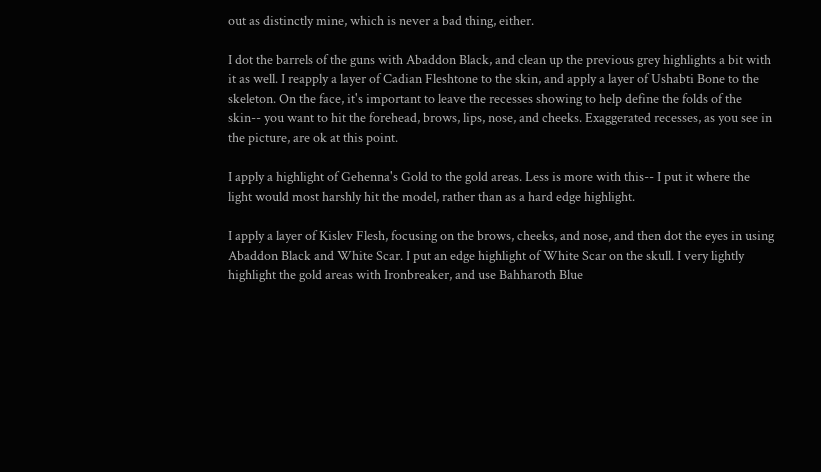out as distinctly mine, which is never a bad thing, either.

I dot the barrels of the guns with Abaddon Black, and clean up the previous grey highlights a bit with it as well. I reapply a layer of Cadian Fleshtone to the skin, and apply a layer of Ushabti Bone to the skeleton. On the face, it's important to leave the recesses showing to help define the folds of the skin-- you want to hit the forehead, brows, lips, nose, and cheeks. Exaggerated recesses, as you see in the picture, are ok at this point.

I apply a highlight of Gehenna's Gold to the gold areas. Less is more with this-- I put it where the light would most harshly hit the model, rather than as a hard edge highlight.

I apply a layer of Kislev Flesh, focusing on the brows, cheeks, and nose, and then dot the eyes in using Abaddon Black and White Scar. I put an edge highlight of White Scar on the skull. I very lightly highlight the gold areas with Ironbreaker, and use Bahharoth Blue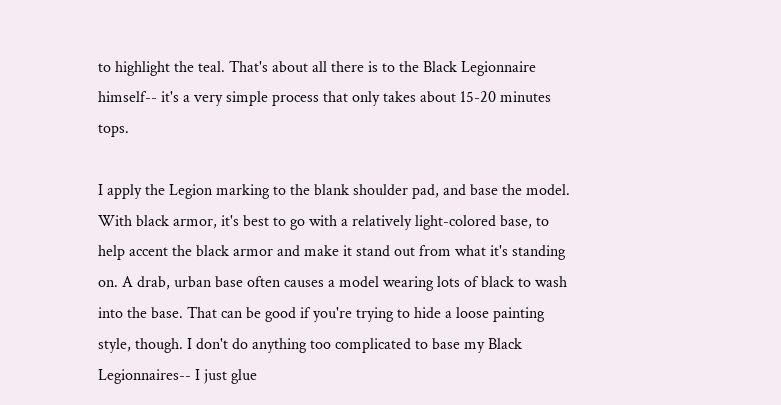to highlight the teal. That's about all there is to the Black Legionnaire himself-- it's a very simple process that only takes about 15-20 minutes tops.

I apply the Legion marking to the blank shoulder pad, and base the model. With black armor, it's best to go with a relatively light-colored base, to help accent the black armor and make it stand out from what it's standing on. A drab, urban base often causes a model wearing lots of black to wash into the base. That can be good if you're trying to hide a loose painting style, though. I don't do anything too complicated to base my Black Legionnaires-- I just glue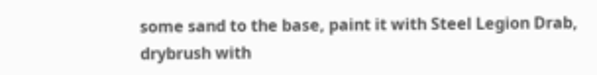some sand to the base, paint it with Steel Legion Drab, drybrush with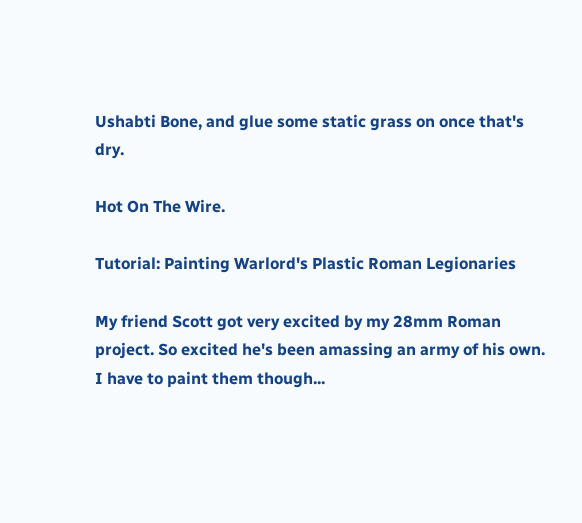Ushabti Bone, and glue some static grass on once that's dry.

Hot On The Wire.

Tutorial: Painting Warlord's Plastic Roman Legionaries

My friend Scott got very excited by my 28mm Roman project. So excited he's been amassing an army of his own. I have to paint them though...